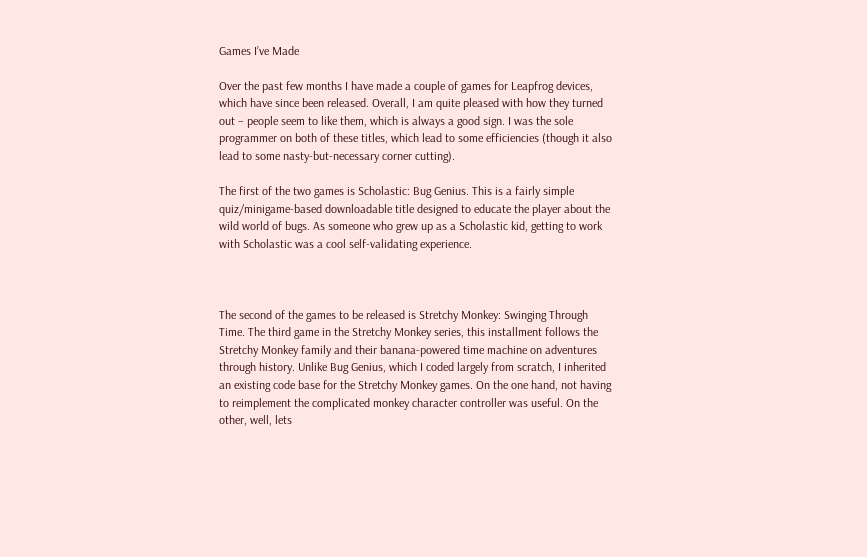Games I’ve Made

Over the past few months I have made a couple of games for Leapfrog devices, which have since been released. Overall, I am quite pleased with how they turned out – people seem to like them, which is always a good sign. I was the sole programmer on both of these titles, which lead to some efficiencies (though it also lead to some nasty-but-necessary corner cutting).

The first of the two games is Scholastic: Bug Genius. This is a fairly simple quiz/minigame-based downloadable title designed to educate the player about the wild world of bugs. As someone who grew up as a Scholastic kid, getting to work with Scholastic was a cool self-validating experience.



The second of the games to be released is Stretchy Monkey: Swinging Through Time. The third game in the Stretchy Monkey series, this installment follows the Stretchy Monkey family and their banana-powered time machine on adventures through history. Unlike Bug Genius, which I coded largely from scratch, I inherited an existing code base for the Stretchy Monkey games. On the one hand, not having to reimplement the complicated monkey character controller was useful. On the other, well, lets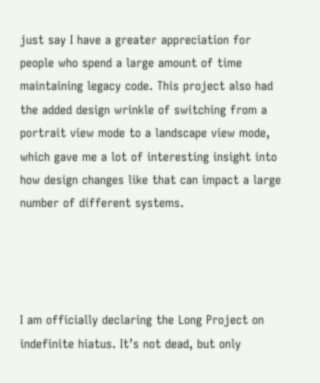just say I have a greater appreciation for people who spend a large amount of time maintaining legacy code. This project also had the added design wrinkle of switching from a portrait view mode to a landscape view mode, which gave me a lot of interesting insight into how design changes like that can impact a large number of different systems.




I am officially declaring the Long Project on indefinite hiatus. It’s not dead, but only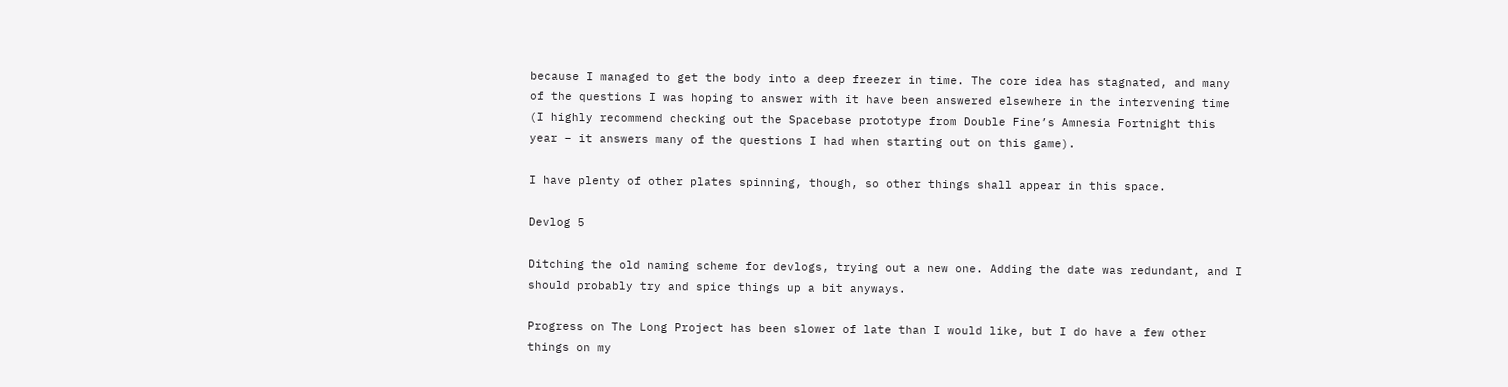because I managed to get the body into a deep freezer in time. The core idea has stagnated, and many of the questions I was hoping to answer with it have been answered elsewhere in the intervening time (I highly recommend checking out the Spacebase prototype from Double Fine’s Amnesia Fortnight this year – it answers many of the questions I had when starting out on this game).

I have plenty of other plates spinning, though, so other things shall appear in this space.

Devlog 5

Ditching the old naming scheme for devlogs, trying out a new one. Adding the date was redundant, and I should probably try and spice things up a bit anyways.

Progress on The Long Project has been slower of late than I would like, but I do have a few other things on my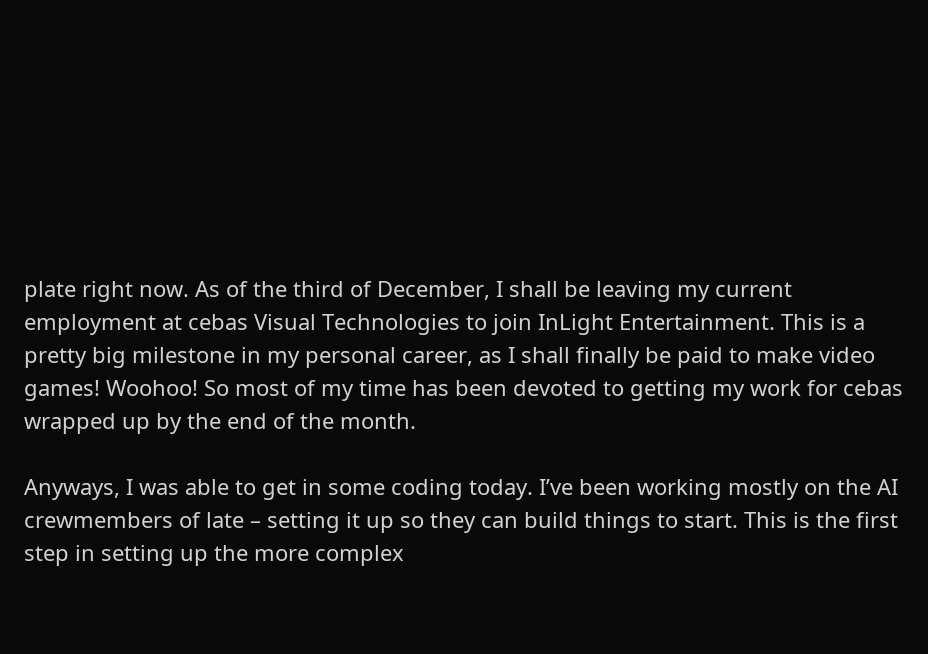plate right now. As of the third of December, I shall be leaving my current employment at cebas Visual Technologies to join InLight Entertainment. This is a pretty big milestone in my personal career, as I shall finally be paid to make video games! Woohoo! So most of my time has been devoted to getting my work for cebas wrapped up by the end of the month.

Anyways, I was able to get in some coding today. I’ve been working mostly on the AI crewmembers of late – setting it up so they can build things to start. This is the first step in setting up the more complex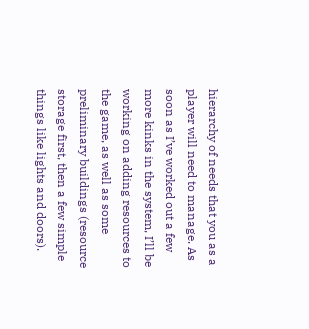hierarchy of needs that you as a player will need to manage. As soon as I’ve worked out a few more kinks in the system, I’ll be working on adding resources to the game, as well as some preliminary buildings (resource storage first, then a few simple things like lights and doors).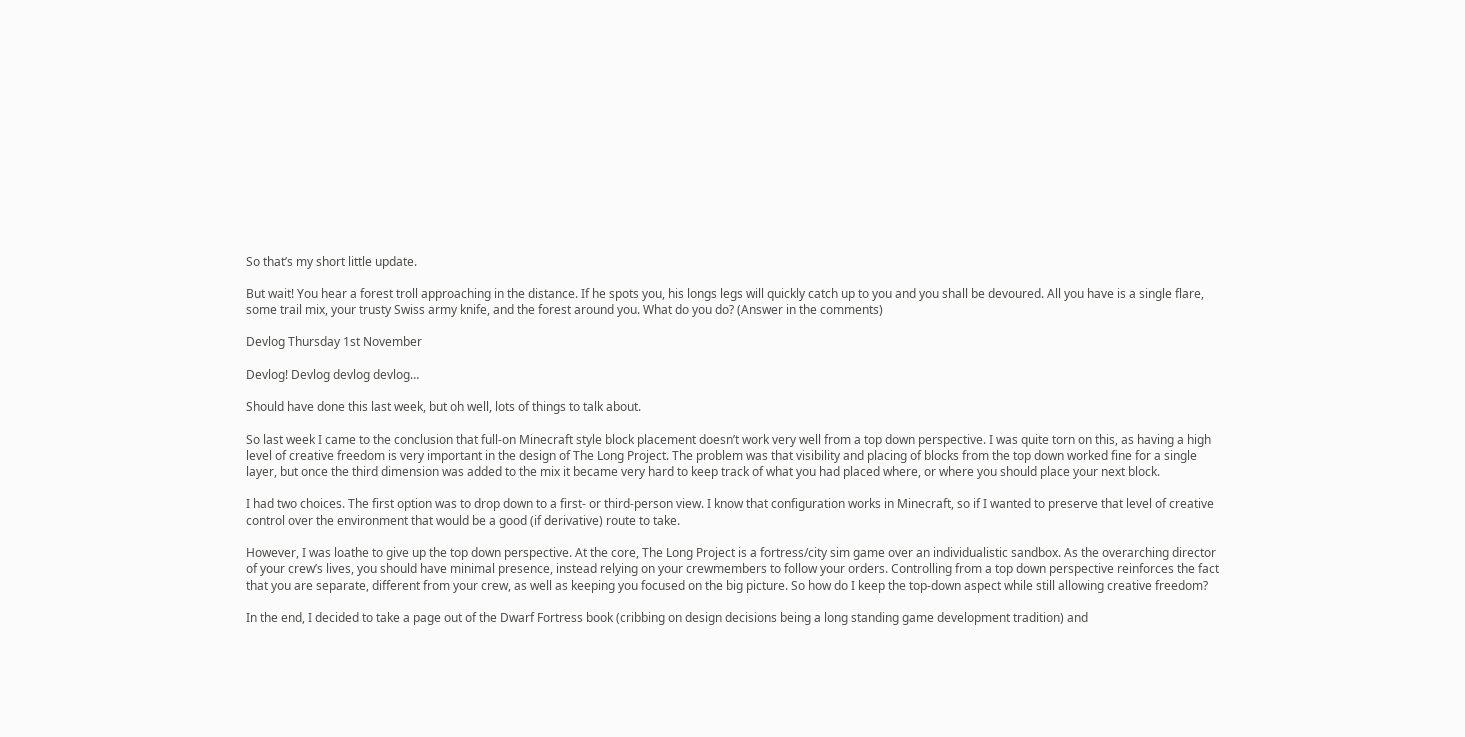So that’s my short little update.

But wait! You hear a forest troll approaching in the distance. If he spots you, his longs legs will quickly catch up to you and you shall be devoured. All you have is a single flare, some trail mix, your trusty Swiss army knife, and the forest around you. What do you do? (Answer in the comments)

Devlog Thursday 1st November

Devlog! Devlog devlog devlog…

Should have done this last week, but oh well, lots of things to talk about.

So last week I came to the conclusion that full-on Minecraft style block placement doesn’t work very well from a top down perspective. I was quite torn on this, as having a high level of creative freedom is very important in the design of The Long Project. The problem was that visibility and placing of blocks from the top down worked fine for a single layer, but once the third dimension was added to the mix it became very hard to keep track of what you had placed where, or where you should place your next block.

I had two choices. The first option was to drop down to a first- or third-person view. I know that configuration works in Minecraft, so if I wanted to preserve that level of creative control over the environment that would be a good (if derivative) route to take.

However, I was loathe to give up the top down perspective. At the core, The Long Project is a fortress/city sim game over an individualistic sandbox. As the overarching director of your crew’s lives, you should have minimal presence, instead relying on your crewmembers to follow your orders. Controlling from a top down perspective reinforces the fact that you are separate, different from your crew, as well as keeping you focused on the big picture. So how do I keep the top-down aspect while still allowing creative freedom?

In the end, I decided to take a page out of the Dwarf Fortress book (cribbing on design decisions being a long standing game development tradition) and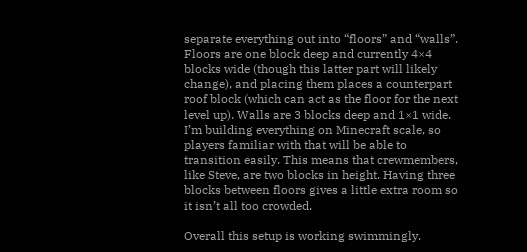separate everything out into “floors” and “walls”. Floors are one block deep and currently 4×4 blocks wide (though this latter part will likely change), and placing them places a counterpart roof block (which can act as the floor for the next level up). Walls are 3 blocks deep and 1×1 wide. I’m building everything on Minecraft scale, so players familiar with that will be able to transition easily. This means that crewmembers, like Steve, are two blocks in height. Having three blocks between floors gives a little extra room so it isn’t all too crowded.

Overall this setup is working swimmingly.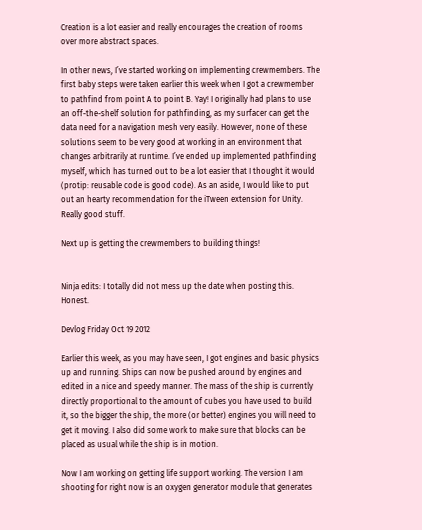Creation is a lot easier and really encourages the creation of rooms over more abstract spaces.

In other news, I’ve started working on implementing crewmembers. The first baby steps were taken earlier this week when I got a crewmember to pathfind from point A to point B. Yay! I originally had plans to use an off-the-shelf solution for pathfinding, as my surfacer can get the data need for a navigation mesh very easily. However, none of these solutions seem to be very good at working in an environment that changes arbitrarily at runtime. I’ve ended up implemented pathfinding myself, which has turned out to be a lot easier that I thought it would (protip: reusable code is good code). As an aside, I would like to put out an hearty recommendation for the iTween extension for Unity. Really good stuff.

Next up is getting the crewmembers to building things!


Ninja edits: I totally did not mess up the date when posting this. Honest.

Devlog Friday Oct 19 2012

Earlier this week, as you may have seen, I got engines and basic physics up and running. Ships can now be pushed around by engines and edited in a nice and speedy manner. The mass of the ship is currently directly proportional to the amount of cubes you have used to build it, so the bigger the ship, the more (or better) engines you will need to get it moving. I also did some work to make sure that blocks can be placed as usual while the ship is in motion.

Now I am working on getting life support working. The version I am shooting for right now is an oxygen generator module that generates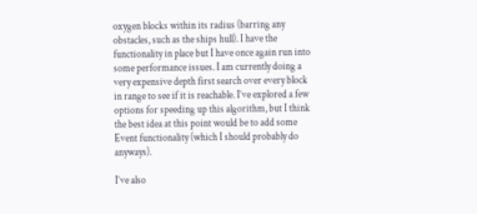oxygen blocks within its radius (barring any obstacles, such as the ships hull). I have the functionality in place but I have once again run into some performance issues. I am currently doing a very expensive depth first search over every block in range to see if it is reachable. I’ve explored a few options for speeding up this algorithm, but I think the best idea at this point would be to add some Event functionality (which I should probably do anyways).

I’ve also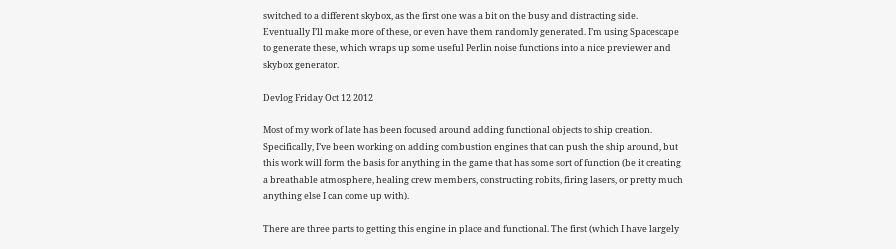switched to a different skybox, as the first one was a bit on the busy and distracting side. Eventually I’ll make more of these, or even have them randomly generated. I’m using Spacescape to generate these, which wraps up some useful Perlin noise functions into a nice previewer and skybox generator.

Devlog Friday Oct 12 2012

Most of my work of late has been focused around adding functional objects to ship creation. Specifically, I’ve been working on adding combustion engines that can push the ship around, but this work will form the basis for anything in the game that has some sort of function (be it creating a breathable atmosphere, healing crew members, constructing robits, firing lasers, or pretty much anything else I can come up with).

There are three parts to getting this engine in place and functional. The first (which I have largely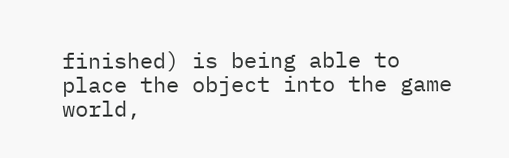finished) is being able to place the object into the game world,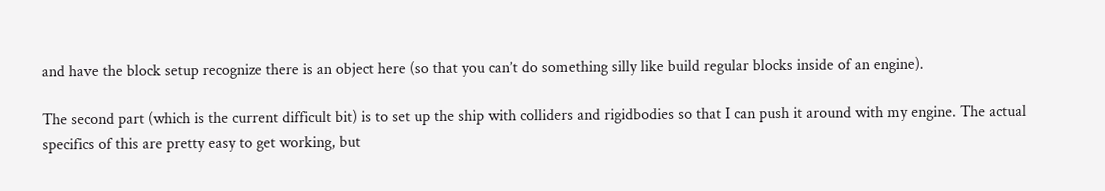and have the block setup recognize there is an object here (so that you can’t do something silly like build regular blocks inside of an engine).

The second part (which is the current difficult bit) is to set up the ship with colliders and rigidbodies so that I can push it around with my engine. The actual specifics of this are pretty easy to get working, but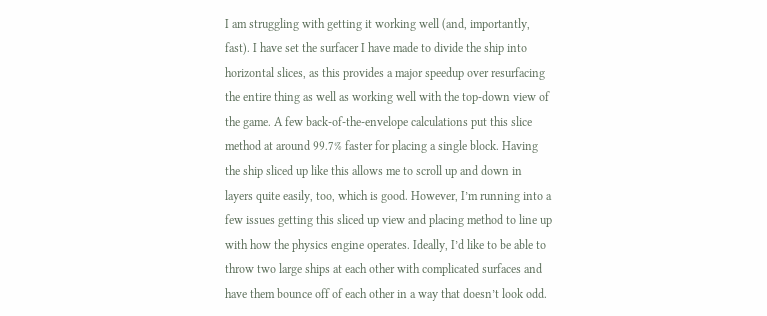I am struggling with getting it working well (and, importantly, fast). I have set the surfacer I have made to divide the ship into horizontal slices, as this provides a major speedup over resurfacing the entire thing as well as working well with the top-down view of the game. A few back-of-the-envelope calculations put this slice method at around 99.7% faster for placing a single block. Having the ship sliced up like this allows me to scroll up and down in layers quite easily, too, which is good. However, I’m running into a few issues getting this sliced up view and placing method to line up with how the physics engine operates. Ideally, I’d like to be able to throw two large ships at each other with complicated surfaces and have them bounce off of each other in a way that doesn’t look odd.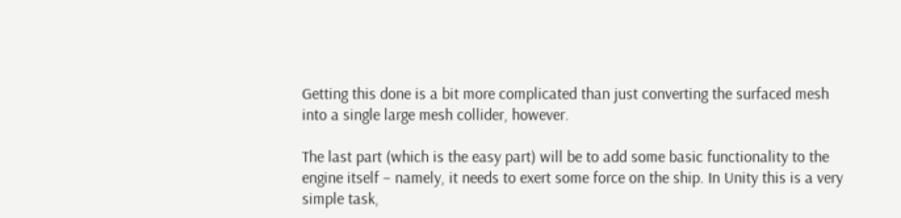Getting this done is a bit more complicated than just converting the surfaced mesh into a single large mesh collider, however.

The last part (which is the easy part) will be to add some basic functionality to the engine itself – namely, it needs to exert some force on the ship. In Unity this is a very simple task,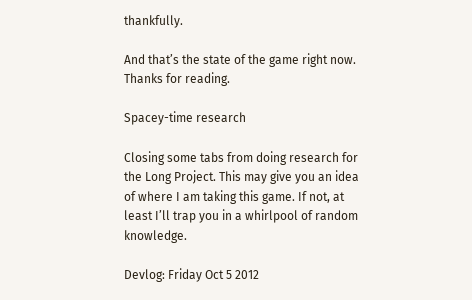thankfully.

And that’s the state of the game right now. Thanks for reading.

Spacey-time research

Closing some tabs from doing research for the Long Project. This may give you an idea of where I am taking this game. If not, at least I’ll trap you in a whirlpool of random knowledge.

Devlog: Friday Oct 5 2012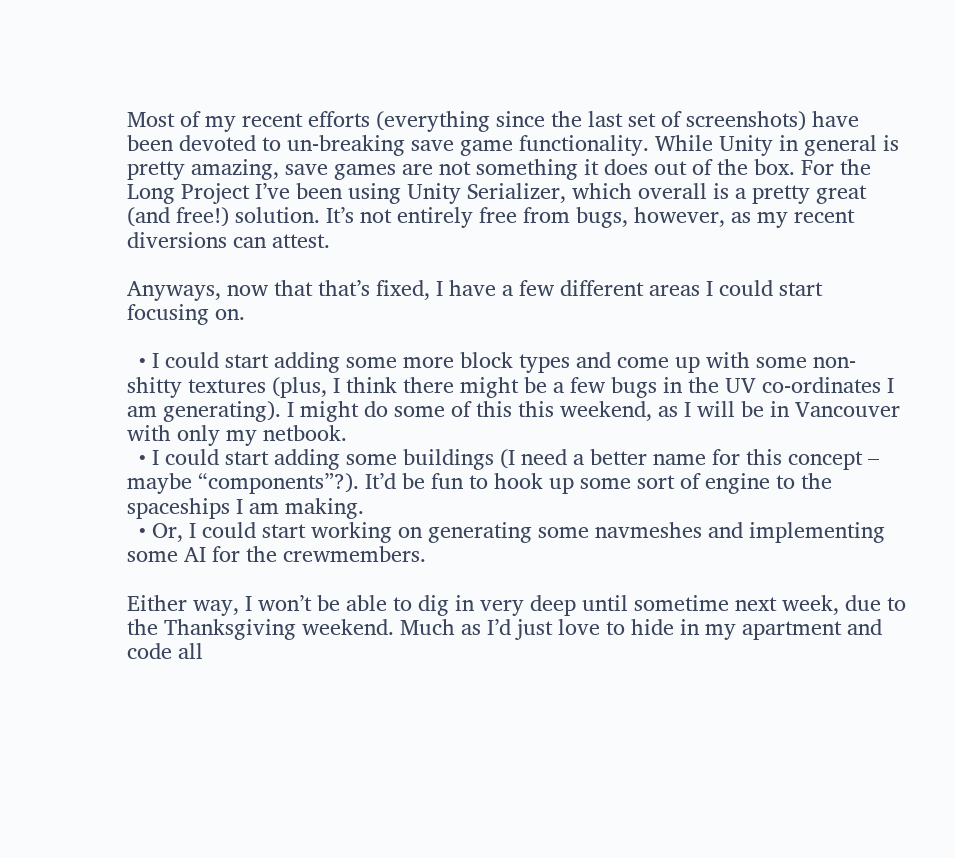Most of my recent efforts (everything since the last set of screenshots) have been devoted to un-breaking save game functionality. While Unity in general is pretty amazing, save games are not something it does out of the box. For the Long Project I’ve been using Unity Serializer, which overall is a pretty great (and free!) solution. It’s not entirely free from bugs, however, as my recent diversions can attest.

Anyways, now that that’s fixed, I have a few different areas I could start focusing on.

  • I could start adding some more block types and come up with some non-shitty textures (plus, I think there might be a few bugs in the UV co-ordinates I am generating). I might do some of this this weekend, as I will be in Vancouver with only my netbook.
  • I could start adding some buildings (I need a better name for this concept – maybe “components”?). It’d be fun to hook up some sort of engine to the spaceships I am making.
  • Or, I could start working on generating some navmeshes and implementing some AI for the crewmembers.

Either way, I won’t be able to dig in very deep until sometime next week, due to the Thanksgiving weekend. Much as I’d just love to hide in my apartment and code all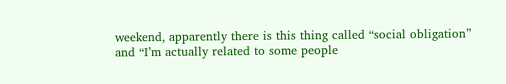weekend, apparently there is this thing called “social obligation” and “I’m actually related to some people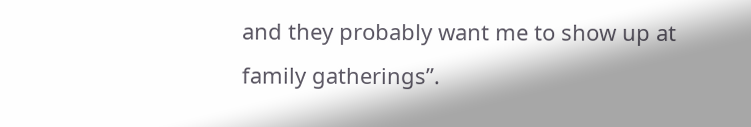and they probably want me to show up at family gatherings”.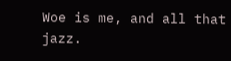Woe is me, and all that jazz.